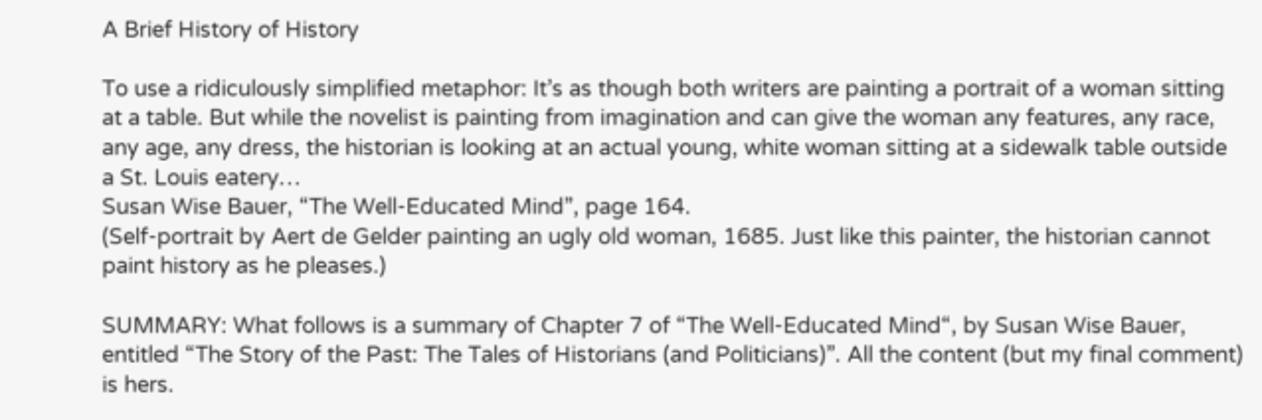A Brief History of History

To use a ridiculously simplified metaphor: It’s as though both writers are painting a portrait of a woman sitting at a table. But while the novelist is painting from imagination and can give the woman any features, any race, any age, any dress, the historian is looking at an actual young, white woman sitting at a sidewalk table outside a St. Louis eatery…
Susan Wise Bauer, “The Well-Educated Mind”, page 164.
(Self-portrait by Aert de Gelder painting an ugly old woman, 1685. Just like this painter, the historian cannot paint history as he pleases.)

SUMMARY: What follows is a summary of Chapter 7 of “The Well-Educated Mind“, by Susan Wise Bauer, entitled “The Story of the Past: The Tales of Historians (and Politicians)”. All the content (but my final comment) is hers.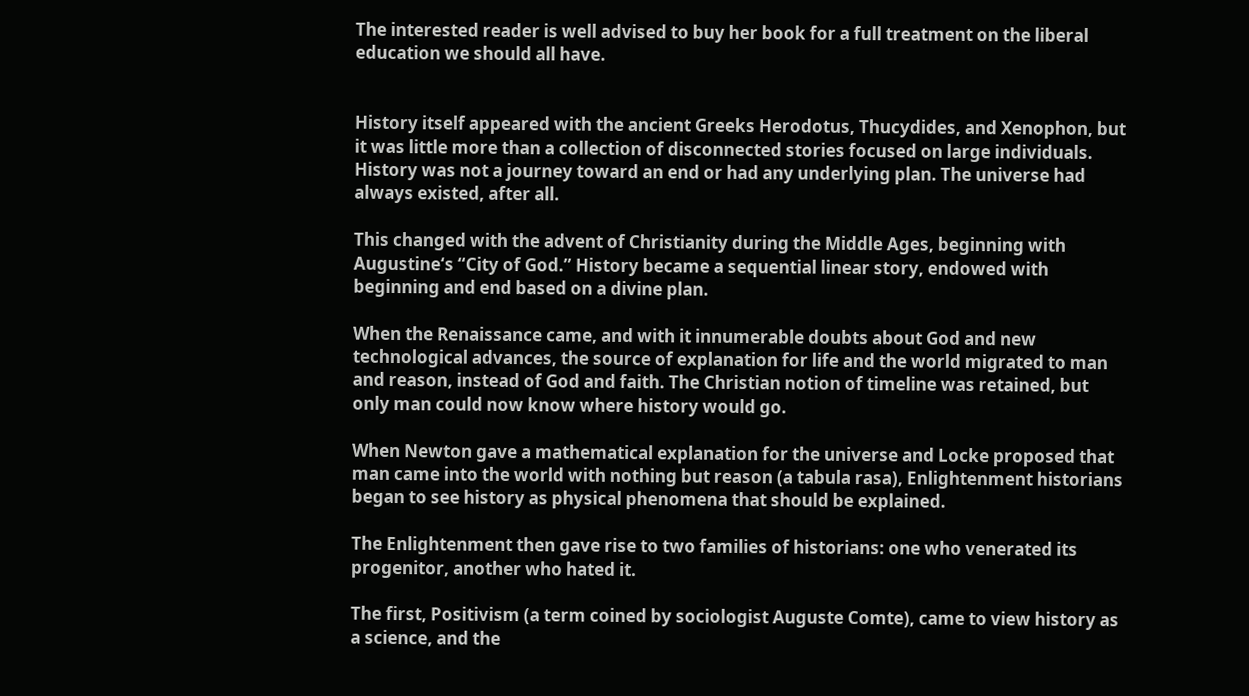The interested reader is well advised to buy her book for a full treatment on the liberal education we should all have.


History itself appeared with the ancient Greeks Herodotus, Thucydides, and Xenophon, but it was little more than a collection of disconnected stories focused on large individuals. History was not a journey toward an end or had any underlying plan. The universe had always existed, after all.

This changed with the advent of Christianity during the Middle Ages, beginning with Augustine‘s “City of God.” History became a sequential linear story, endowed with beginning and end based on a divine plan.

When the Renaissance came, and with it innumerable doubts about God and new technological advances, the source of explanation for life and the world migrated to man and reason, instead of God and faith. The Christian notion of timeline was retained, but only man could now know where history would go.

When Newton gave a mathematical explanation for the universe and Locke proposed that man came into the world with nothing but reason (a tabula rasa), Enlightenment historians began to see history as physical phenomena that should be explained.

The Enlightenment then gave rise to two families of historians: one who venerated its progenitor, another who hated it.

The first, Positivism (a term coined by sociologist Auguste Comte), came to view history as a science, and the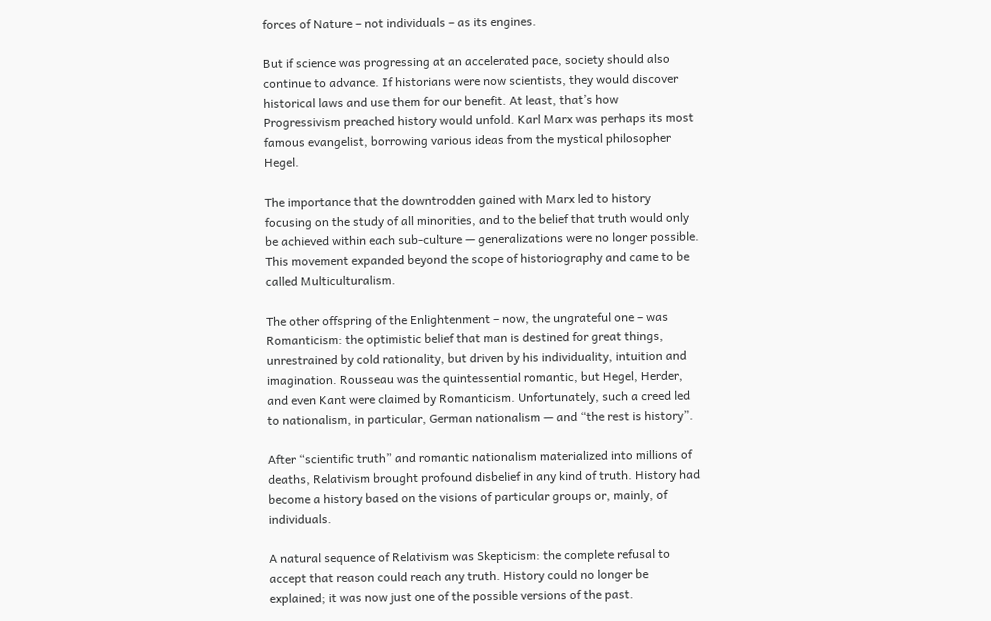forces of Nature – not individuals – as its engines.

But if science was progressing at an accelerated pace, society should also continue to advance. If historians were now scientists, they would discover historical laws and use them for our benefit. At least, that’s how Progressivism preached history would unfold. Karl Marx was perhaps its most famous evangelist, borrowing various ideas from the mystical philosopher Hegel.

The importance that the downtrodden gained with Marx led to history focusing on the study of all minorities, and to the belief that truth would only be achieved within each sub-culture — generalizations were no longer possible. This movement expanded beyond the scope of historiography and came to be called Multiculturalism.

The other offspring of the Enlightenment – now, the ungrateful one – was Romanticism: the optimistic belief that man is destined for great things, unrestrained by cold rationality, but driven by his individuality, intuition and imagination. Rousseau was the quintessential romantic, but Hegel, Herder, and even Kant were claimed by Romanticism. Unfortunately, such a creed led to nationalism, in particular, German nationalism — and “the rest is history”.

After “scientific truth” and romantic nationalism materialized into millions of deaths, Relativism brought profound disbelief in any kind of truth. History had become a history based on the visions of particular groups or, mainly, of individuals.

A natural sequence of Relativism was Skepticism: the complete refusal to accept that reason could reach any truth. History could no longer be explained; it was now just one of the possible versions of the past.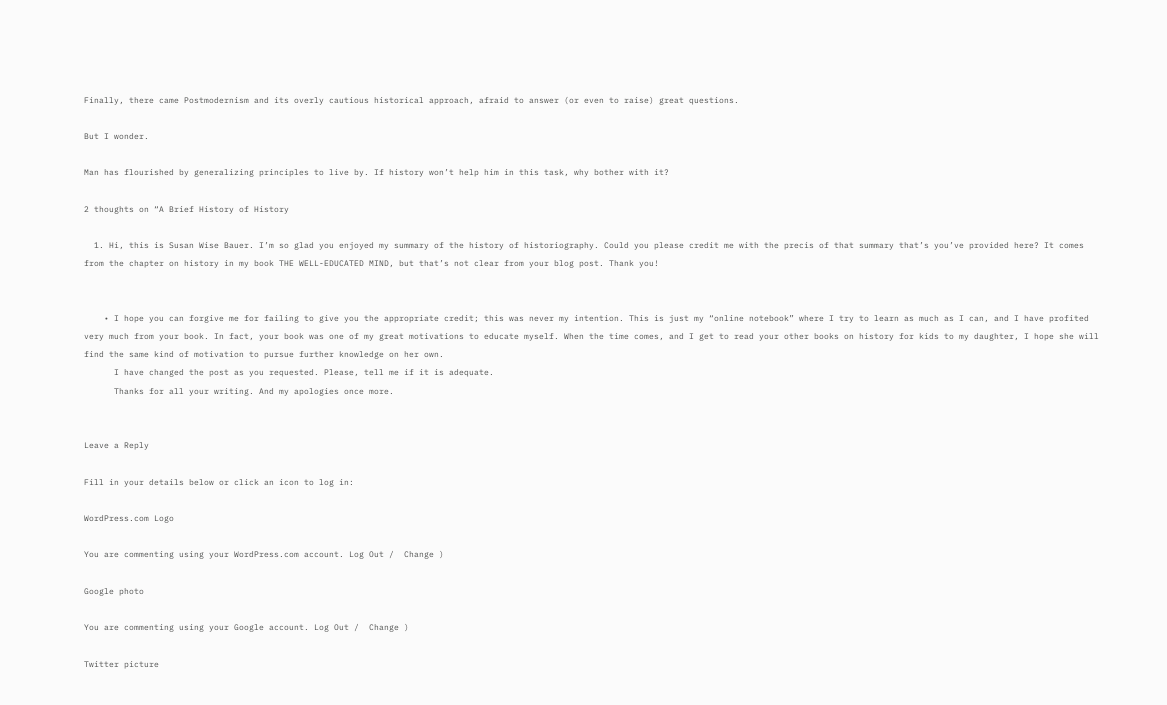Finally, there came Postmodernism and its overly cautious historical approach, afraid to answer (or even to raise) great questions.

But I wonder.

Man has flourished by generalizing principles to live by. If history won’t help him in this task, why bother with it?

2 thoughts on “A Brief History of History

  1. Hi, this is Susan Wise Bauer. I’m so glad you enjoyed my summary of the history of historiography. Could you please credit me with the precis of that summary that’s you’ve provided here? It comes from the chapter on history in my book THE WELL-EDUCATED MIND, but that’s not clear from your blog post. Thank you!


    • I hope you can forgive me for failing to give you the appropriate credit; this was never my intention. This is just my “online notebook” where I try to learn as much as I can, and I have profited very much from your book. In fact, your book was one of my great motivations to educate myself. When the time comes, and I get to read your other books on history for kids to my daughter, I hope she will find the same kind of motivation to pursue further knowledge on her own.
      I have changed the post as you requested. Please, tell me if it is adequate.
      Thanks for all your writing. And my apologies once more.


Leave a Reply

Fill in your details below or click an icon to log in:

WordPress.com Logo

You are commenting using your WordPress.com account. Log Out /  Change )

Google photo

You are commenting using your Google account. Log Out /  Change )

Twitter picture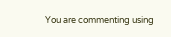You are commenting using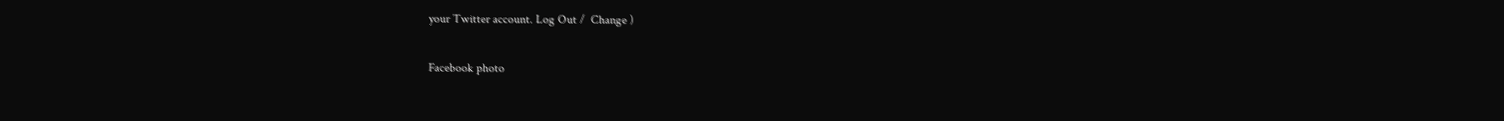your Twitter account. Log Out /  Change )

Facebook photo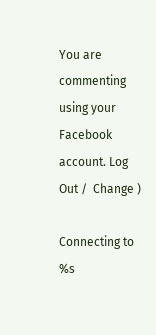You are commenting using your Facebook account. Log Out /  Change )

Connecting to %s